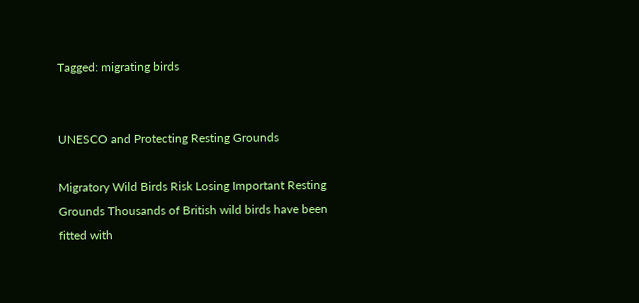Tagged: migrating birds


UNESCO and Protecting Resting Grounds

Migratory Wild Birds Risk Losing Important Resting Grounds Thousands of British wild birds have been fitted with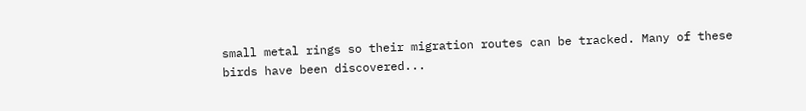small metal rings so their migration routes can be tracked. Many of these birds have been discovered...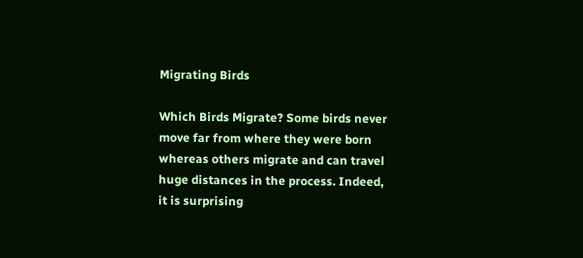Migrating Birds

Which Birds Migrate? Some birds never move far from where they were born whereas others migrate and can travel huge distances in the process. Indeed, it is surprising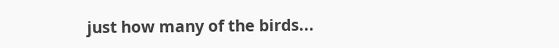just how many of the birds...